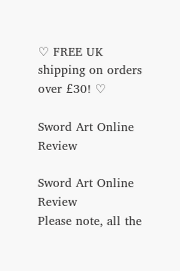♡ FREE UK shipping on orders over £30! ♡

Sword Art Online Review

Sword Art Online Review
Please note, all the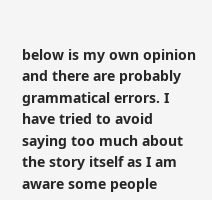below is my own opinion and there are probably grammatical errors. I have tried to avoid saying too much about the story itself as I am aware some people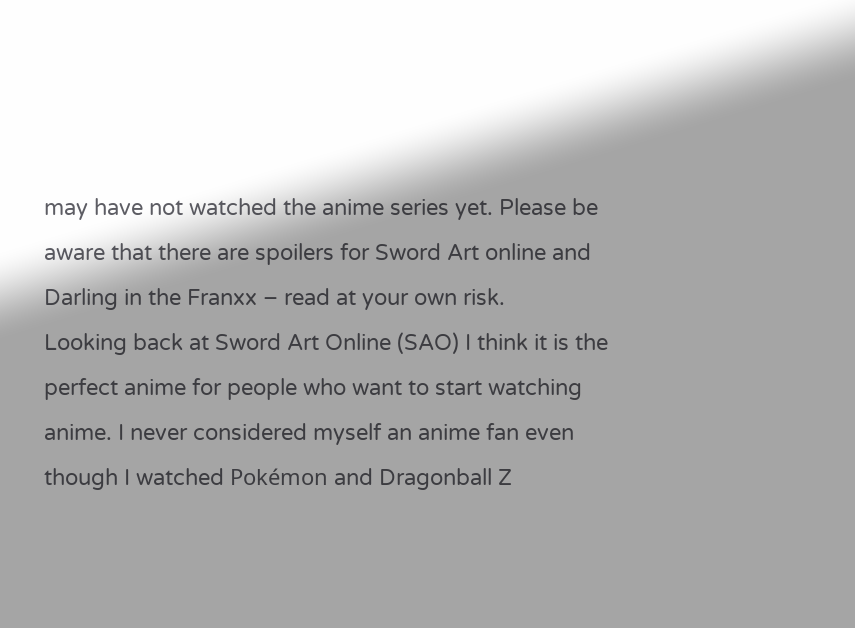may have not watched the anime series yet. Please be aware that there are spoilers for Sword Art online and Darling in the Franxx – read at your own risk.
Looking back at Sword Art Online (SAO) I think it is the perfect anime for people who want to start watching anime. I never considered myself an anime fan even though I watched Pokémon and Dragonball Z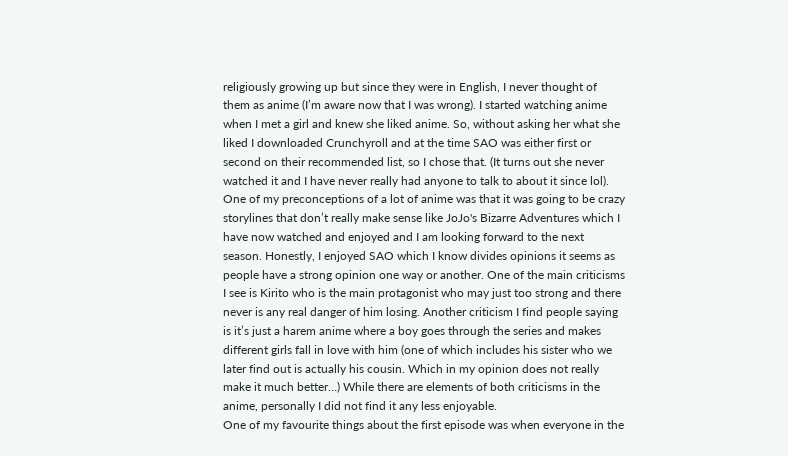religiously growing up but since they were in English, I never thought of them as anime (I’m aware now that I was wrong). I started watching anime when I met a girl and knew she liked anime. So, without asking her what she liked I downloaded Crunchyroll and at the time SAO was either first or second on their recommended list, so I chose that. (It turns out she never watched it and I have never really had anyone to talk to about it since lol).
One of my preconceptions of a lot of anime was that it was going to be crazy storylines that don’t really make sense like JoJo's Bizarre Adventures which I have now watched and enjoyed and I am looking forward to the next season. Honestly, I enjoyed SAO which I know divides opinions it seems as people have a strong opinion one way or another. One of the main criticisms I see is Kirito who is the main protagonist who may just too strong and there never is any real danger of him losing. Another criticism I find people saying is it’s just a harem anime where a boy goes through the series and makes different girls fall in love with him (one of which includes his sister who we later find out is actually his cousin. Which in my opinion does not really make it much better…) While there are elements of both criticisms in the anime, personally I did not find it any less enjoyable.
One of my favourite things about the first episode was when everyone in the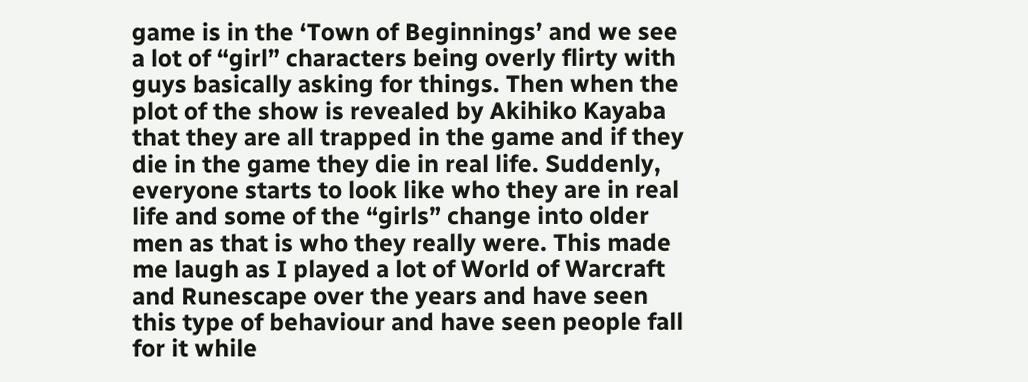game is in the ‘Town of Beginnings’ and we see a lot of “girl” characters being overly flirty with guys basically asking for things. Then when the plot of the show is revealed by Akihiko Kayaba that they are all trapped in the game and if they die in the game they die in real life. Suddenly, everyone starts to look like who they are in real life and some of the “girls” change into older men as that is who they really were. This made me laugh as I played a lot of World of Warcraft and Runescape over the years and have seen this type of behaviour and have seen people fall for it while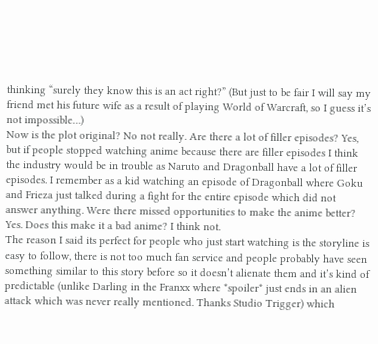thinking “surely they know this is an act right?” (But just to be fair I will say my friend met his future wife as a result of playing World of Warcraft, so I guess it’s not impossible…)
Now is the plot original? No not really. Are there a lot of filler episodes? Yes, but if people stopped watching anime because there are filler episodes I think the industry would be in trouble as Naruto and Dragonball have a lot of filler episodes. I remember as a kid watching an episode of Dragonball where Goku and Frieza just talked during a fight for the entire episode which did not answer anything. Were there missed opportunities to make the anime better? Yes. Does this make it a bad anime? I think not.
The reason I said its perfect for people who just start watching is the storyline is easy to follow, there is not too much fan service and people probably have seen something similar to this story before so it doesn’t alienate them and it’s kind of predictable (unlike Darling in the Franxx where *spoiler* just ends in an alien attack which was never really mentioned. Thanks Studio Trigger) which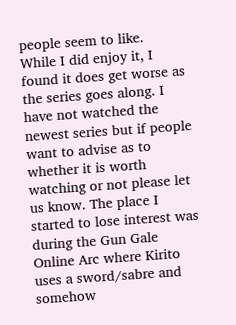people seem to like.
While I did enjoy it, I found it does get worse as the series goes along. I have not watched the newest series but if people want to advise as to whether it is worth watching or not please let us know. The place I started to lose interest was during the Gun Gale Online Arc where Kirito uses a sword/sabre and somehow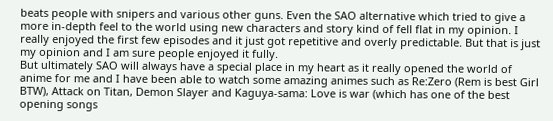beats people with snipers and various other guns. Even the SAO alternative which tried to give a more in-depth feel to the world using new characters and story kind of fell flat in my opinion. I really enjoyed the first few episodes and it just got repetitive and overly predictable. But that is just my opinion and I am sure people enjoyed it fully.
But ultimately SAO will always have a special place in my heart as it really opened the world of anime for me and I have been able to watch some amazing animes such as Re:Zero (Rem is best Girl BTW), Attack on Titan, Demon Slayer and Kaguya-sama: Love is war (which has one of the best opening songs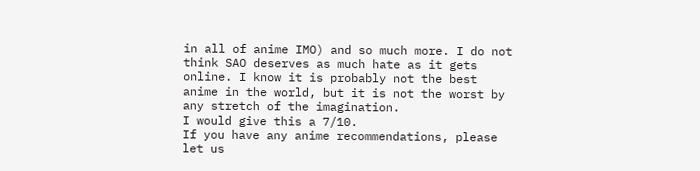in all of anime IMO) and so much more. I do not think SAO deserves as much hate as it gets online. I know it is probably not the best anime in the world, but it is not the worst by any stretch of the imagination.
I would give this a 7/10.
If you have any anime recommendations, please let us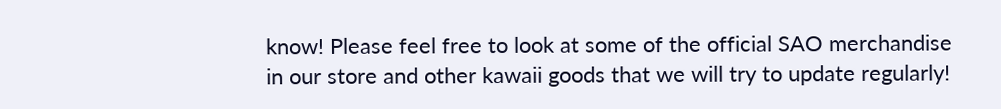know! Please feel free to look at some of the official SAO merchandise in our store and other kawaii goods that we will try to update regularly!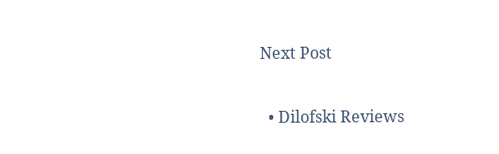Next Post

  • Dilofski Reviews